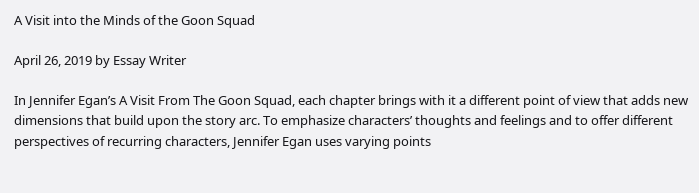A Visit into the Minds of the Goon Squad

April 26, 2019 by Essay Writer

In Jennifer Egan’s A Visit From The Goon Squad, each chapter brings with it a different point of view that adds new dimensions that build upon the story arc. To emphasize characters’ thoughts and feelings and to offer different perspectives of recurring characters, Jennifer Egan uses varying points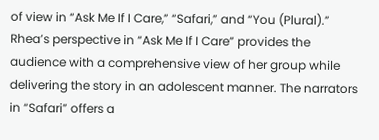of view in “Ask Me If I Care,” “Safari,” and “You (Plural).” Rhea’s perspective in “Ask Me If I Care” provides the audience with a comprehensive view of her group while delivering the story in an adolescent manner. The narrators in “Safari” offers a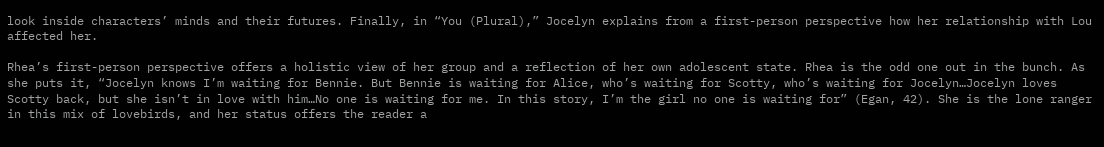look inside characters’ minds and their futures. Finally, in “You (Plural),” Jocelyn explains from a first-person perspective how her relationship with Lou affected her.

Rhea’s first-person perspective offers a holistic view of her group and a reflection of her own adolescent state. Rhea is the odd one out in the bunch. As she puts it, “Jocelyn knows I’m waiting for Bennie. But Bennie is waiting for Alice, who’s waiting for Scotty, who’s waiting for Jocelyn…Jocelyn loves Scotty back, but she isn’t in love with him…No one is waiting for me. In this story, I’m the girl no one is waiting for” (Egan, 42). She is the lone ranger in this mix of lovebirds, and her status offers the reader a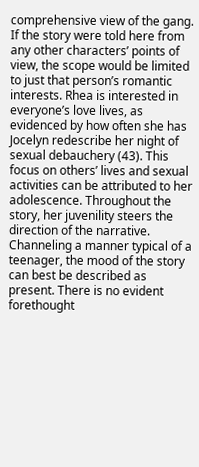comprehensive view of the gang. If the story were told here from any other characters’ points of view, the scope would be limited to just that person’s romantic interests. Rhea is interested in everyone’s love lives, as evidenced by how often she has Jocelyn redescribe her night of sexual debauchery (43). This focus on others’ lives and sexual activities can be attributed to her adolescence. Throughout the story, her juvenility steers the direction of the narrative. Channeling a manner typical of a teenager, the mood of the story can best be described as present. There is no evident forethought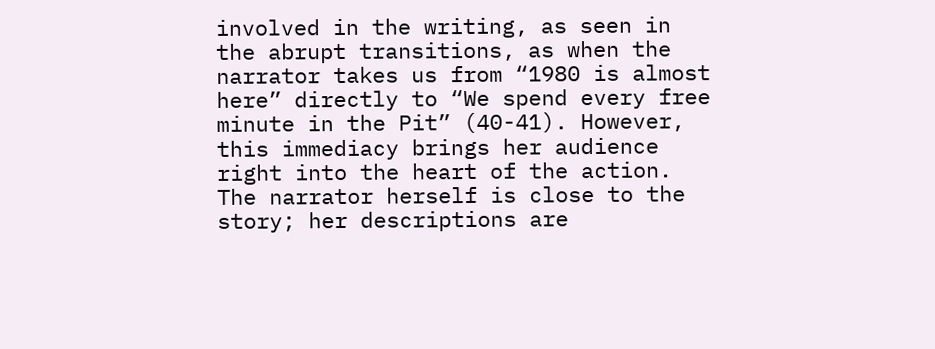involved in the writing, as seen in the abrupt transitions, as when the narrator takes us from “1980 is almost here” directly to “We spend every free minute in the Pit” (40-41). However, this immediacy brings her audience right into the heart of the action. The narrator herself is close to the story; her descriptions are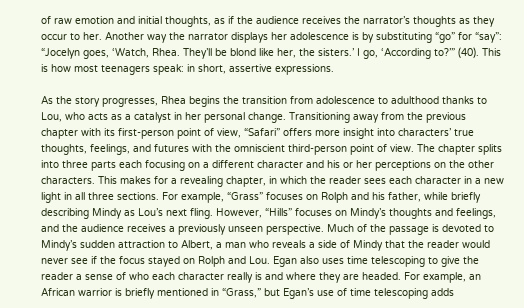of raw emotion and initial thoughts, as if the audience receives the narrator’s thoughts as they occur to her. Another way the narrator displays her adolescence is by substituting “go” for “say”: “Jocelyn goes, ‘Watch, Rhea. They’ll be blond like her, the sisters.’ I go, ‘According to?’” (40). This is how most teenagers speak: in short, assertive expressions.

As the story progresses, Rhea begins the transition from adolescence to adulthood thanks to Lou, who acts as a catalyst in her personal change. Transitioning away from the previous chapter with its first-person point of view, “Safari” offers more insight into characters’ true thoughts, feelings, and futures with the omniscient third-person point of view. The chapter splits into three parts each focusing on a different character and his or her perceptions on the other characters. This makes for a revealing chapter, in which the reader sees each character in a new light in all three sections. For example, “Grass” focuses on Rolph and his father, while briefly describing Mindy as Lou’s next fling. However, “Hills” focuses on Mindy’s thoughts and feelings, and the audience receives a previously unseen perspective. Much of the passage is devoted to Mindy’s sudden attraction to Albert, a man who reveals a side of Mindy that the reader would never see if the focus stayed on Rolph and Lou. Egan also uses time telescoping to give the reader a sense of who each character really is and where they are headed. For example, an African warrior is briefly mentioned in “Grass,” but Egan’s use of time telescoping adds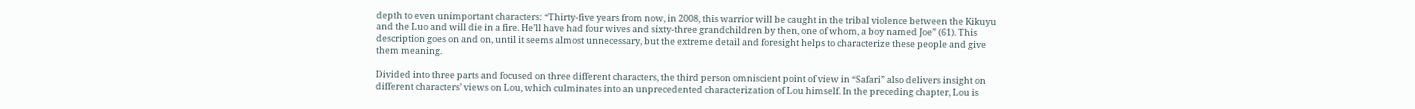depth to even unimportant characters: “Thirty-five years from now, in 2008, this warrior will be caught in the tribal violence between the Kikuyu and the Luo and will die in a fire. He’ll have had four wives and sixty-three grandchildren by then, one of whom, a boy named Joe” (61). This description goes on and on, until it seems almost unnecessary, but the extreme detail and foresight helps to characterize these people and give them meaning.

Divided into three parts and focused on three different characters, the third person omniscient point of view in “Safari” also delivers insight on different characters’ views on Lou, which culminates into an unprecedented characterization of Lou himself. In the preceding chapter, Lou is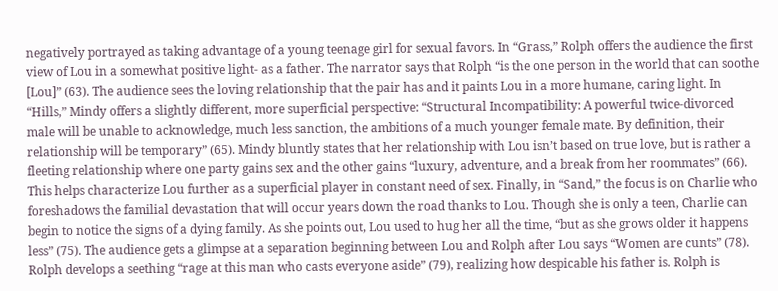negatively portrayed as taking advantage of a young teenage girl for sexual favors. In “Grass,” Rolph offers the audience the first view of Lou in a somewhat positive light- as a father. The narrator says that Rolph “is the one person in the world that can soothe [Lou]” (63). The audience sees the loving relationship that the pair has and it paints Lou in a more humane, caring light. In “Hills,” Mindy offers a slightly different, more superficial perspective: “Structural Incompatibility: A powerful twice-divorced male will be unable to acknowledge, much less sanction, the ambitions of a much younger female mate. By definition, their relationship will be temporary” (65). Mindy bluntly states that her relationship with Lou isn’t based on true love, but is rather a fleeting relationship where one party gains sex and the other gains “luxury, adventure, and a break from her roommates” (66). This helps characterize Lou further as a superficial player in constant need of sex. Finally, in “Sand,” the focus is on Charlie who foreshadows the familial devastation that will occur years down the road thanks to Lou. Though she is only a teen, Charlie can begin to notice the signs of a dying family. As she points out, Lou used to hug her all the time, “but as she grows older it happens less” (75). The audience gets a glimpse at a separation beginning between Lou and Rolph after Lou says “Women are cunts” (78). Rolph develops a seething “rage at this man who casts everyone aside” (79), realizing how despicable his father is. Rolph is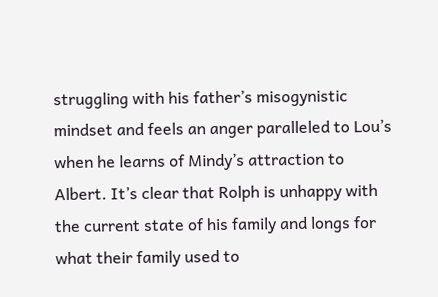struggling with his father’s misogynistic mindset and feels an anger paralleled to Lou’s when he learns of Mindy’s attraction to Albert. It’s clear that Rolph is unhappy with the current state of his family and longs for what their family used to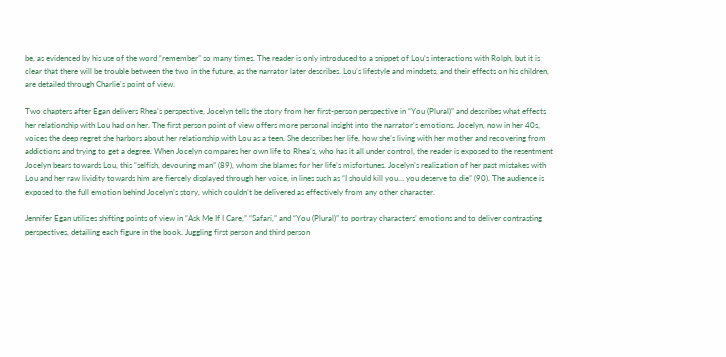be, as evidenced by his use of the word “remember” so many times. The reader is only introduced to a snippet of Lou’s interactions with Rolph, but it is clear that there will be trouble between the two in the future, as the narrator later describes. Lou’s lifestyle and mindsets, and their effects on his children, are detailed through Charlie’s point of view.

Two chapters after Egan delivers Rhea’s perspective, Jocelyn tells the story from her first-person perspective in “You (Plural)” and describes what effects her relationship with Lou had on her. The first person point of view offers more personal insight into the narrator’s emotions. Jocelyn, now in her 40s, voices the deep regret she harbors about her relationship with Lou as a teen. She describes her life, how she’s living with her mother and recovering from addictions and trying to get a degree. When Jocelyn compares her own life to Rhea’s, who has it all under control, the reader is exposed to the resentment Jocelyn bears towards Lou, this “selfish, devouring man” (89), whom she blames for her life’s misfortunes. Jocelyn’s realization of her past mistakes with Lou and her raw lividity towards him are fiercely displayed through her voice, in lines such as “I should kill you… you deserve to die” (90). The audience is exposed to the full emotion behind Jocelyn’s story, which couldn’t be delivered as effectively from any other character.

Jennifer Egan utilizes shifting points of view in “Ask Me If I Care,” “Safari,” and “You (Plural)” to portray characters’ emotions and to deliver contrasting perspectives, detailing each figure in the book. Juggling first person and third person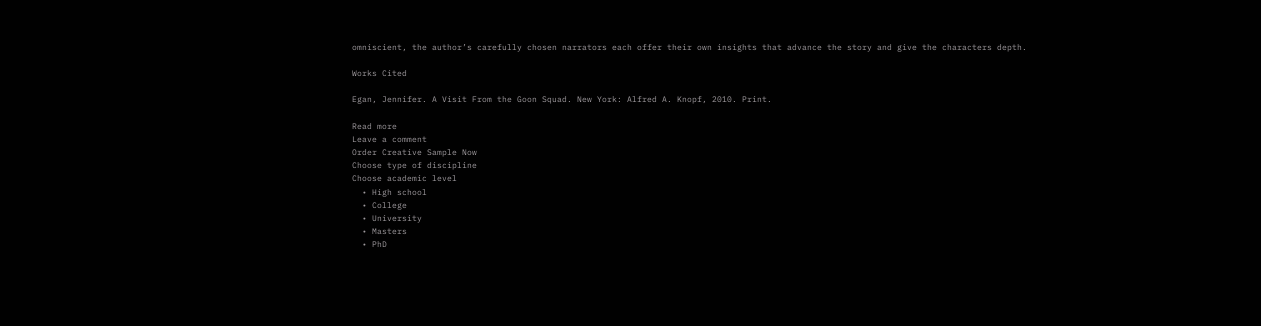omniscient, the author’s carefully chosen narrators each offer their own insights that advance the story and give the characters depth.

Works Cited

Egan, Jennifer. A Visit From the Goon Squad. New York: Alfred A. Knopf, 2010. Print.

Read more
Leave a comment
Order Creative Sample Now
Choose type of discipline
Choose academic level
  • High school
  • College
  • University
  • Masters
  • PhD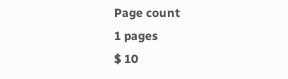Page count
1 pages
$ 10